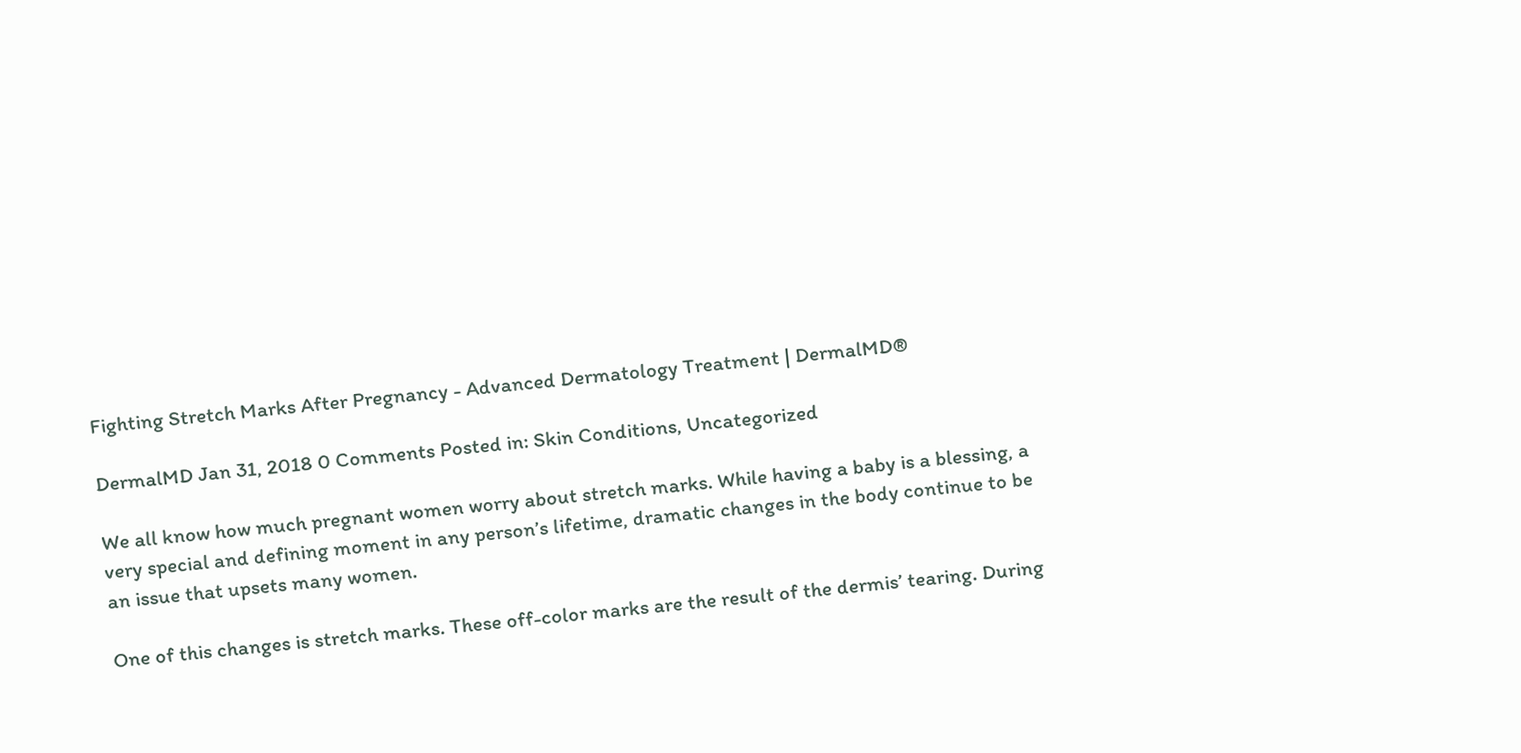Fighting Stretch Marks After Pregnancy - Advanced Dermatology Treatment | DermalMD®

DermalMD Jan 31, 2018 0 Comments Posted in: Skin Conditions, Uncategorized

We all know how much pregnant women worry about stretch marks. While having a baby is a blessing, a very special and defining moment in any person’s lifetime, dramatic changes in the body continue to be an issue that upsets many women.

One of this changes is stretch marks. These off-color marks are the result of the dermis’ tearing. During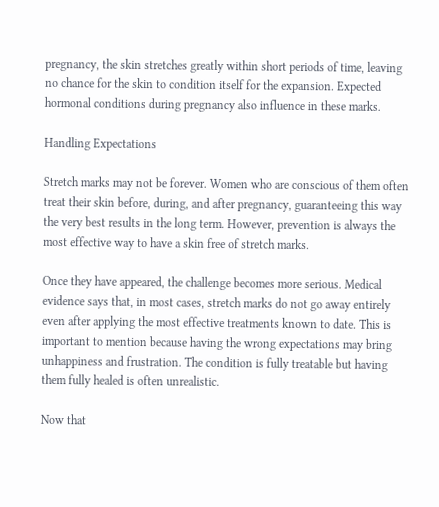pregnancy, the skin stretches greatly within short periods of time, leaving no chance for the skin to condition itself for the expansion. Expected hormonal conditions during pregnancy also influence in these marks.

Handling Expectations

Stretch marks may not be forever. Women who are conscious of them often treat their skin before, during, and after pregnancy, guaranteeing this way the very best results in the long term. However, prevention is always the most effective way to have a skin free of stretch marks.

Once they have appeared, the challenge becomes more serious. Medical evidence says that, in most cases, stretch marks do not go away entirely even after applying the most effective treatments known to date. This is important to mention because having the wrong expectations may bring unhappiness and frustration. The condition is fully treatable but having them fully healed is often unrealistic.

Now that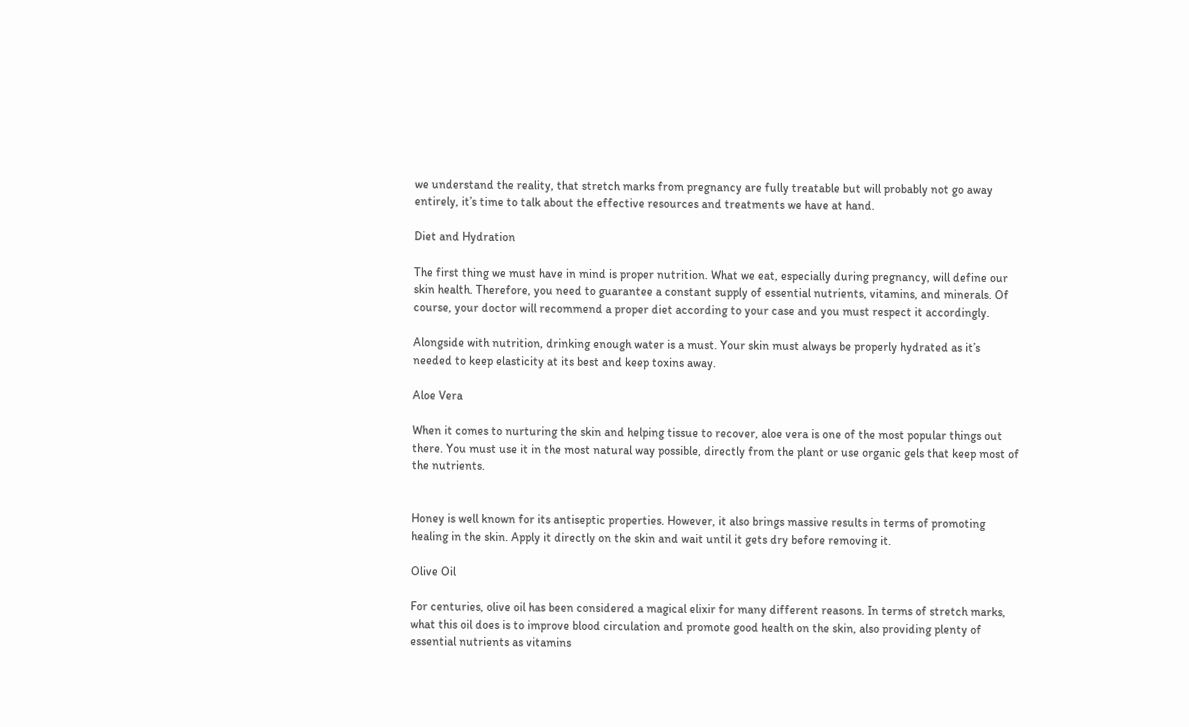we understand the reality, that stretch marks from pregnancy are fully treatable but will probably not go away entirely, it’s time to talk about the effective resources and treatments we have at hand.

Diet and Hydration

The first thing we must have in mind is proper nutrition. What we eat, especially during pregnancy, will define our skin health. Therefore, you need to guarantee a constant supply of essential nutrients, vitamins, and minerals. Of course, your doctor will recommend a proper diet according to your case and you must respect it accordingly.

Alongside with nutrition, drinking enough water is a must. Your skin must always be properly hydrated as it’s needed to keep elasticity at its best and keep toxins away.

Aloe Vera

When it comes to nurturing the skin and helping tissue to recover, aloe vera is one of the most popular things out there. You must use it in the most natural way possible, directly from the plant or use organic gels that keep most of the nutrients.


Honey is well known for its antiseptic properties. However, it also brings massive results in terms of promoting healing in the skin. Apply it directly on the skin and wait until it gets dry before removing it.

Olive Oil

For centuries, olive oil has been considered a magical elixir for many different reasons. In terms of stretch marks, what this oil does is to improve blood circulation and promote good health on the skin, also providing plenty of essential nutrients as vitamins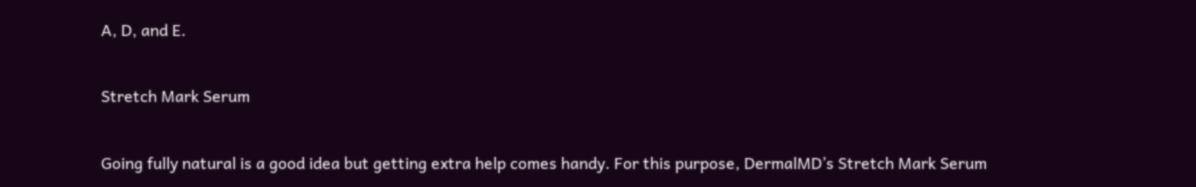A, D, and E.

Stretch Mark Serum

Going fully natural is a good idea but getting extra help comes handy. For this purpose, DermalMD’s Stretch Mark Serum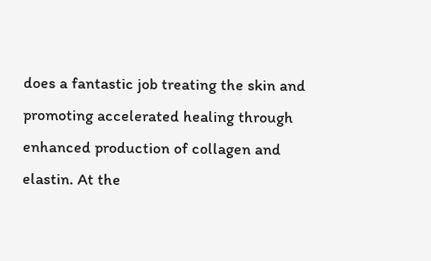does a fantastic job treating the skin and promoting accelerated healing through enhanced production of collagen and elastin. At the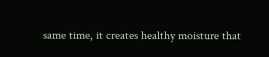same time, it creates healthy moisture that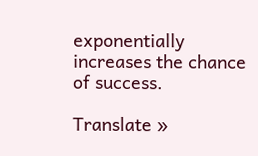exponentially increases the chance of success.

Translate »